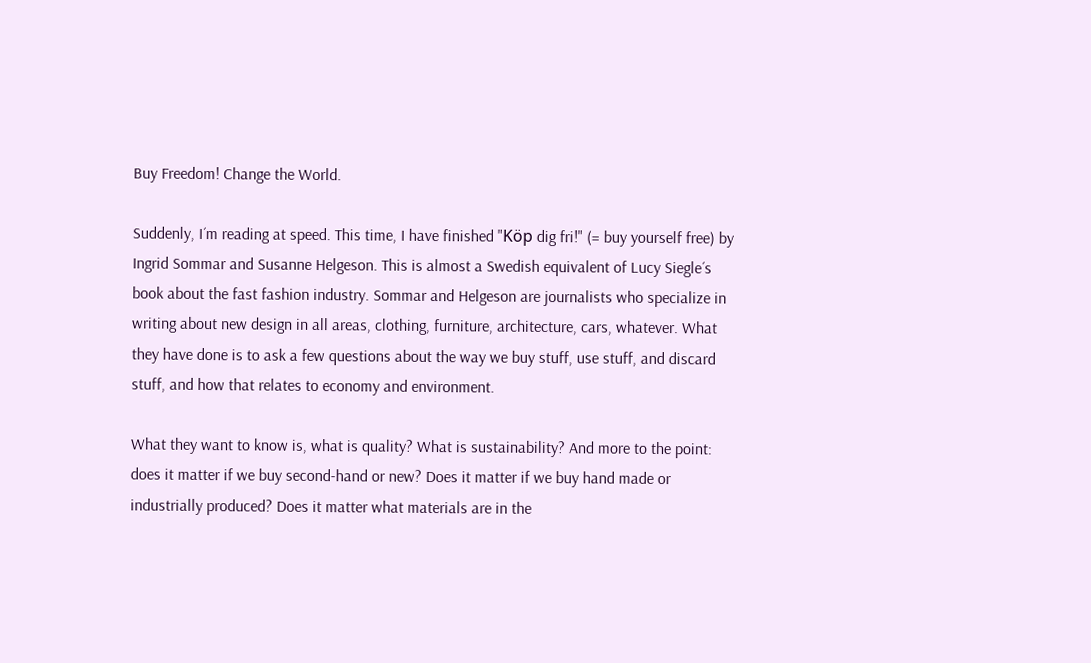Buy Freedom! Change the World.

Suddenly, I´m reading at speed. This time, I have finished "Köp dig fri!" (= buy yourself free) by Ingrid Sommar and Susanne Helgeson. This is almost a Swedish equivalent of Lucy Siegle´s book about the fast fashion industry. Sommar and Helgeson are journalists who specialize in writing about new design in all areas, clothing, furniture, architecture, cars, whatever. What they have done is to ask a few questions about the way we buy stuff, use stuff, and discard stuff, and how that relates to economy and environment.

What they want to know is, what is quality? What is sustainability? And more to the point: does it matter if we buy second-hand or new? Does it matter if we buy hand made or industrially produced? Does it matter what materials are in the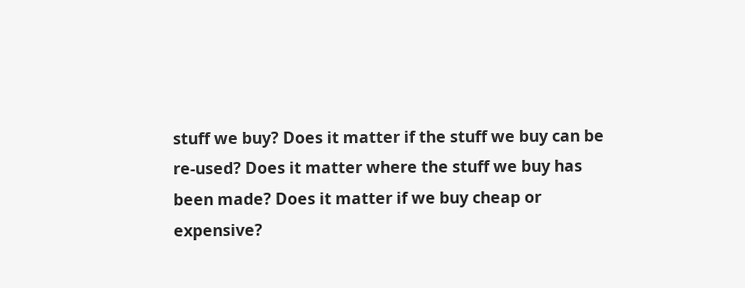stuff we buy? Does it matter if the stuff we buy can be re-used? Does it matter where the stuff we buy has been made? Does it matter if we buy cheap or expensive?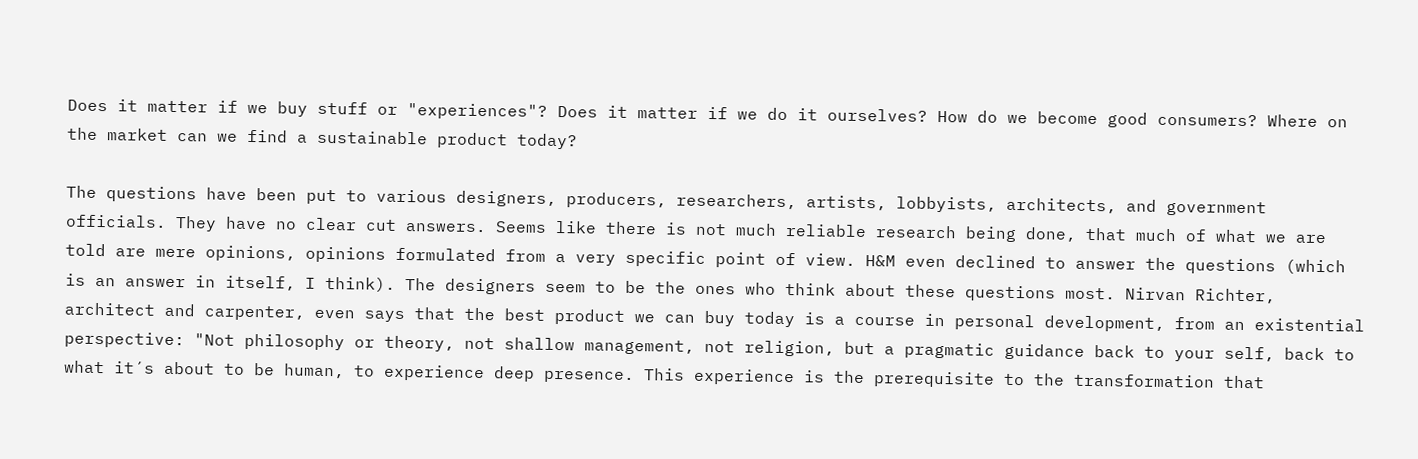Does it matter if we buy stuff or "experiences"? Does it matter if we do it ourselves? How do we become good consumers? Where on the market can we find a sustainable product today?

The questions have been put to various designers, producers, researchers, artists, lobbyists, architects, and government officials. They have no clear cut answers. Seems like there is not much reliable research being done, that much of what we are told are mere opinions, opinions formulated from a very specific point of view. H&M even declined to answer the questions (which is an answer in itself, I think). The designers seem to be the ones who think about these questions most. Nirvan Richter, architect and carpenter, even says that the best product we can buy today is a course in personal development, from an existential perspective: "Not philosophy or theory, not shallow management, not religion, but a pragmatic guidance back to your self, back to what it´s about to be human, to experience deep presence. This experience is the prerequisite to the transformation that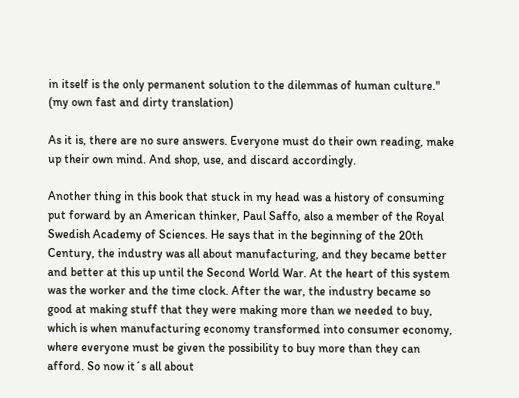in itself is the only permanent solution to the dilemmas of human culture." (my own fast and dirty translation)

As it is, there are no sure answers. Everyone must do their own reading, make up their own mind. And shop, use, and discard accordingly.

Another thing in this book that stuck in my head was a history of consuming put forward by an American thinker, Paul Saffo, also a member of the Royal Swedish Academy of Sciences. He says that in the beginning of the 20th Century, the industry was all about manufacturing, and they became better and better at this up until the Second World War. At the heart of this system was the worker and the time clock. After the war, the industry became so good at making stuff that they were making more than we needed to buy, which is when manufacturing economy transformed into consumer economy, where everyone must be given the possibility to buy more than they can afford. So now it´s all about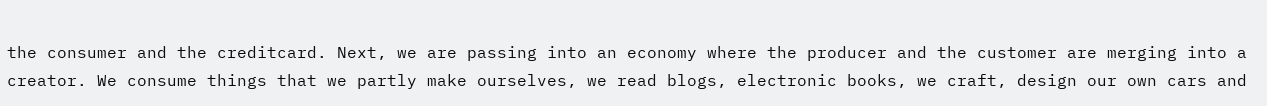the consumer and the creditcard. Next, we are passing into an economy where the producer and the customer are merging into a creator. We consume things that we partly make ourselves, we read blogs, electronic books, we craft, design our own cars and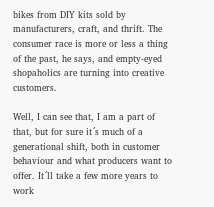bikes from DIY kits sold by manufacturers, craft, and thrift. The consumer race is more or less a thing of the past, he says, and empty-eyed shopaholics are turning into creative customers.

Well, I can see that, I am a part of that, but for sure it´s much of a generational shift, both in customer behaviour and what producers want to offer. It´ll take a few more years to work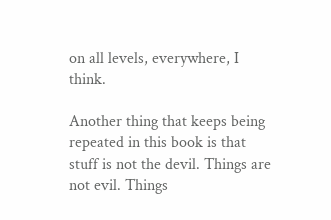on all levels, everywhere, I think.

Another thing that keeps being repeated in this book is that stuff is not the devil. Things are not evil. Things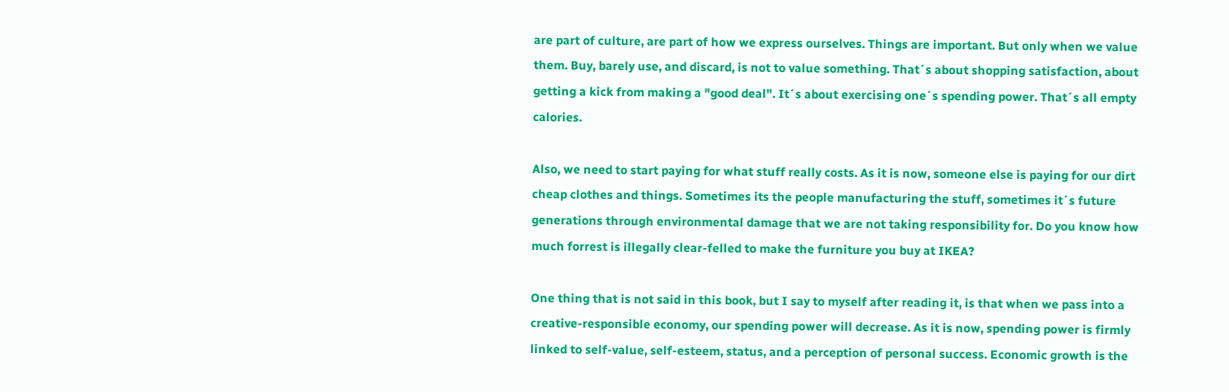are part of culture, are part of how we express ourselves. Things are important. But only when we value them. Buy, barely use, and discard, is not to value something. That´s about shopping satisfaction, about getting a kick from making a "good deal". It´s about exercising one´s spending power. That´s all empty calories.

Also, we need to start paying for what stuff really costs. As it is now, someone else is paying for our dirt cheap clothes and things. Sometimes its the people manufacturing the stuff, sometimes it´s future generations through environmental damage that we are not taking responsibility for. Do you know how much forrest is illegally clear-felled to make the furniture you buy at IKEA?

One thing that is not said in this book, but I say to myself after reading it, is that when we pass into a creative-responsible economy, our spending power will decrease. As it is now, spending power is firmly linked to self-value, self-esteem, status, and a perception of personal success. Economic growth is the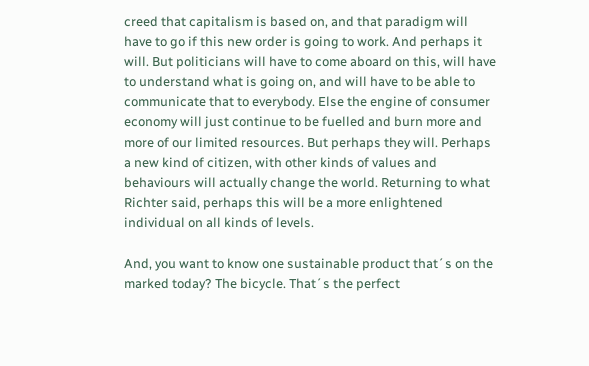creed that capitalism is based on, and that paradigm will have to go if this new order is going to work. And perhaps it will. But politicians will have to come aboard on this, will have to understand what is going on, and will have to be able to communicate that to everybody. Else the engine of consumer economy will just continue to be fuelled and burn more and more of our limited resources. But perhaps they will. Perhaps a new kind of citizen, with other kinds of values and behaviours will actually change the world. Returning to what Richter said, perhaps this will be a more enlightened individual on all kinds of levels.

And, you want to know one sustainable product that´s on the marked today? The bicycle. That´s the perfect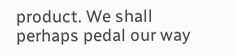product. We shall perhaps pedal our way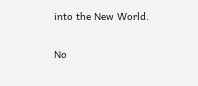into the New World.

No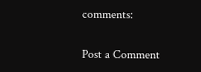comments:

Post a Comment